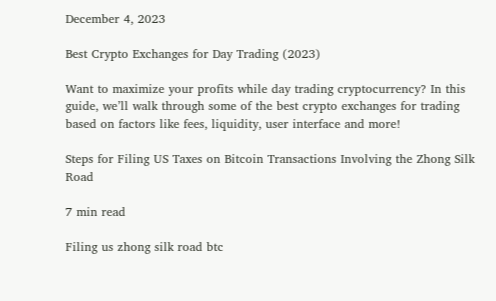December 4, 2023

Best Crypto Exchanges for Day Trading (2023)

Want to maximize your profits while day trading cryptocurrency? In this guide, we’ll walk through some of the best crypto exchanges for trading based on factors like fees, liquidity, user interface and more!

Steps for Filing US Taxes on Bitcoin Transactions Involving the Zhong Silk Road

7 min read

Filing us zhong silk road btc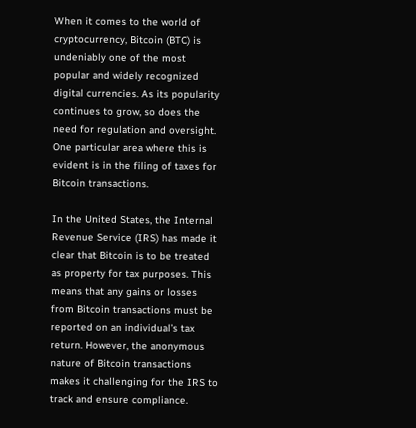When it comes to the world of cryptocurrency, Bitcoin (BTC) is undeniably one of the most popular and widely recognized digital currencies. As its popularity continues to grow, so does the need for regulation and oversight. One particular area where this is evident is in the filing of taxes for Bitcoin transactions.

In the United States, the Internal Revenue Service (IRS) has made it clear that Bitcoin is to be treated as property for tax purposes. This means that any gains or losses from Bitcoin transactions must be reported on an individual’s tax return. However, the anonymous nature of Bitcoin transactions makes it challenging for the IRS to track and ensure compliance.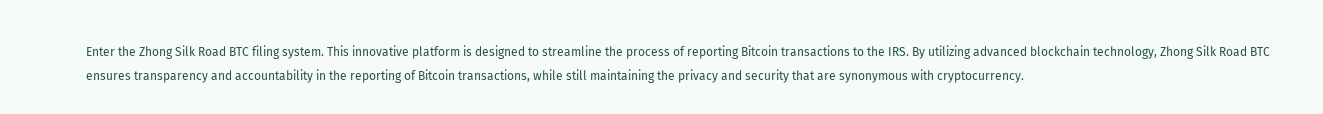Enter the Zhong Silk Road BTC filing system. This innovative platform is designed to streamline the process of reporting Bitcoin transactions to the IRS. By utilizing advanced blockchain technology, Zhong Silk Road BTC ensures transparency and accountability in the reporting of Bitcoin transactions, while still maintaining the privacy and security that are synonymous with cryptocurrency.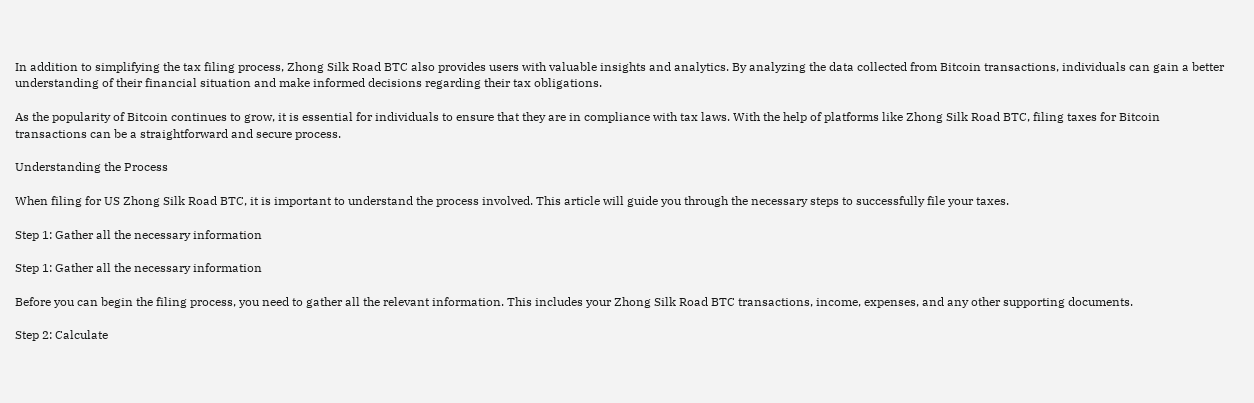In addition to simplifying the tax filing process, Zhong Silk Road BTC also provides users with valuable insights and analytics. By analyzing the data collected from Bitcoin transactions, individuals can gain a better understanding of their financial situation and make informed decisions regarding their tax obligations.

As the popularity of Bitcoin continues to grow, it is essential for individuals to ensure that they are in compliance with tax laws. With the help of platforms like Zhong Silk Road BTC, filing taxes for Bitcoin transactions can be a straightforward and secure process.

Understanding the Process

When filing for US Zhong Silk Road BTC, it is important to understand the process involved. This article will guide you through the necessary steps to successfully file your taxes.

Step 1: Gather all the necessary information

Step 1: Gather all the necessary information

Before you can begin the filing process, you need to gather all the relevant information. This includes your Zhong Silk Road BTC transactions, income, expenses, and any other supporting documents.

Step 2: Calculate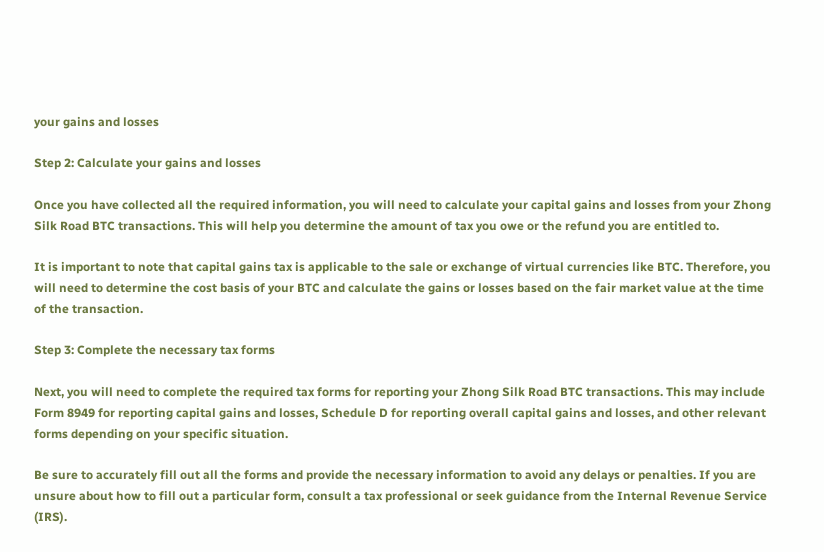your gains and losses

Step 2: Calculate your gains and losses

Once you have collected all the required information, you will need to calculate your capital gains and losses from your Zhong Silk Road BTC transactions. This will help you determine the amount of tax you owe or the refund you are entitled to.

It is important to note that capital gains tax is applicable to the sale or exchange of virtual currencies like BTC. Therefore, you will need to determine the cost basis of your BTC and calculate the gains or losses based on the fair market value at the time of the transaction.

Step 3: Complete the necessary tax forms

Next, you will need to complete the required tax forms for reporting your Zhong Silk Road BTC transactions. This may include Form 8949 for reporting capital gains and losses, Schedule D for reporting overall capital gains and losses, and other relevant forms depending on your specific situation.

Be sure to accurately fill out all the forms and provide the necessary information to avoid any delays or penalties. If you are unsure about how to fill out a particular form, consult a tax professional or seek guidance from the Internal Revenue Service (IRS).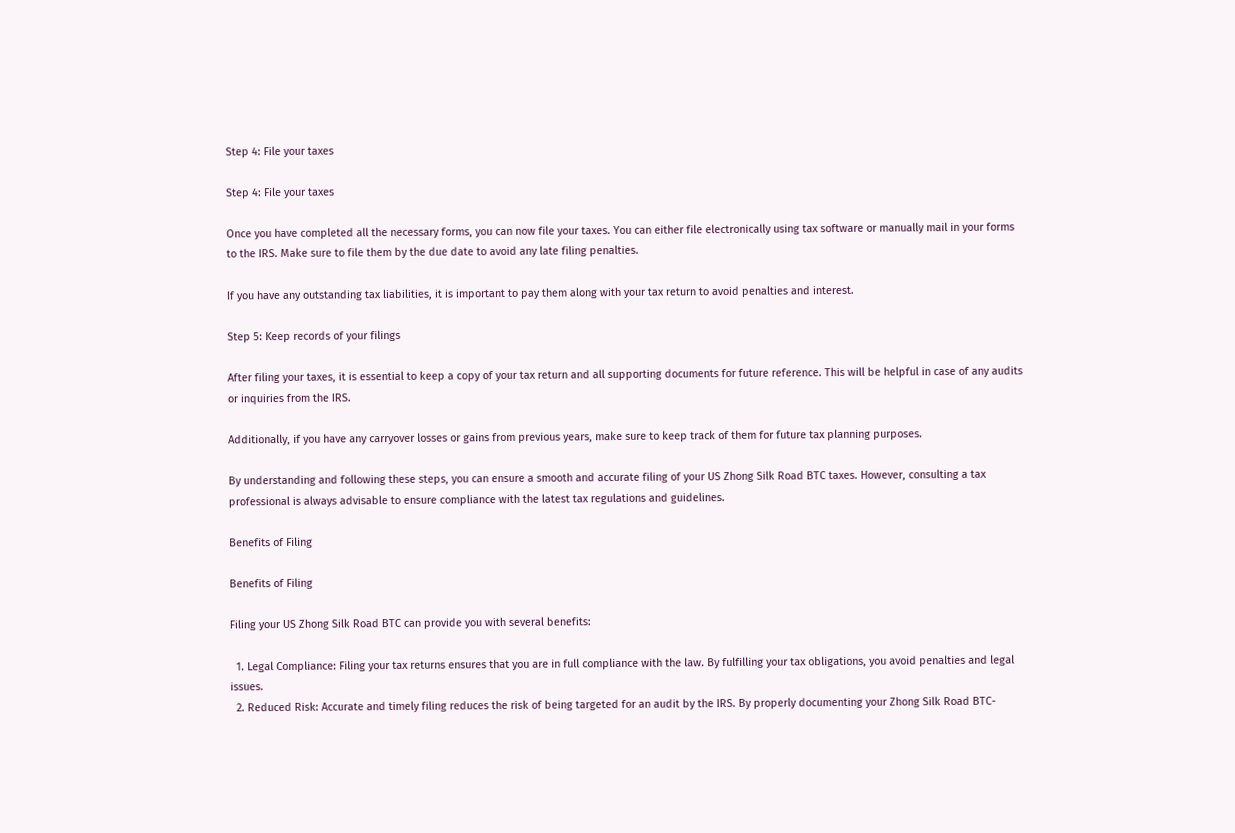Step 4: File your taxes

Step 4: File your taxes

Once you have completed all the necessary forms, you can now file your taxes. You can either file electronically using tax software or manually mail in your forms to the IRS. Make sure to file them by the due date to avoid any late filing penalties.

If you have any outstanding tax liabilities, it is important to pay them along with your tax return to avoid penalties and interest.

Step 5: Keep records of your filings

After filing your taxes, it is essential to keep a copy of your tax return and all supporting documents for future reference. This will be helpful in case of any audits or inquiries from the IRS.

Additionally, if you have any carryover losses or gains from previous years, make sure to keep track of them for future tax planning purposes.

By understanding and following these steps, you can ensure a smooth and accurate filing of your US Zhong Silk Road BTC taxes. However, consulting a tax professional is always advisable to ensure compliance with the latest tax regulations and guidelines.

Benefits of Filing

Benefits of Filing

Filing your US Zhong Silk Road BTC can provide you with several benefits:

  1. Legal Compliance: Filing your tax returns ensures that you are in full compliance with the law. By fulfilling your tax obligations, you avoid penalties and legal issues.
  2. Reduced Risk: Accurate and timely filing reduces the risk of being targeted for an audit by the IRS. By properly documenting your Zhong Silk Road BTC-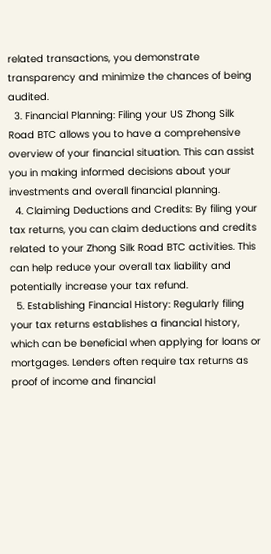related transactions, you demonstrate transparency and minimize the chances of being audited.
  3. Financial Planning: Filing your US Zhong Silk Road BTC allows you to have a comprehensive overview of your financial situation. This can assist you in making informed decisions about your investments and overall financial planning.
  4. Claiming Deductions and Credits: By filing your tax returns, you can claim deductions and credits related to your Zhong Silk Road BTC activities. This can help reduce your overall tax liability and potentially increase your tax refund.
  5. Establishing Financial History: Regularly filing your tax returns establishes a financial history, which can be beneficial when applying for loans or mortgages. Lenders often require tax returns as proof of income and financial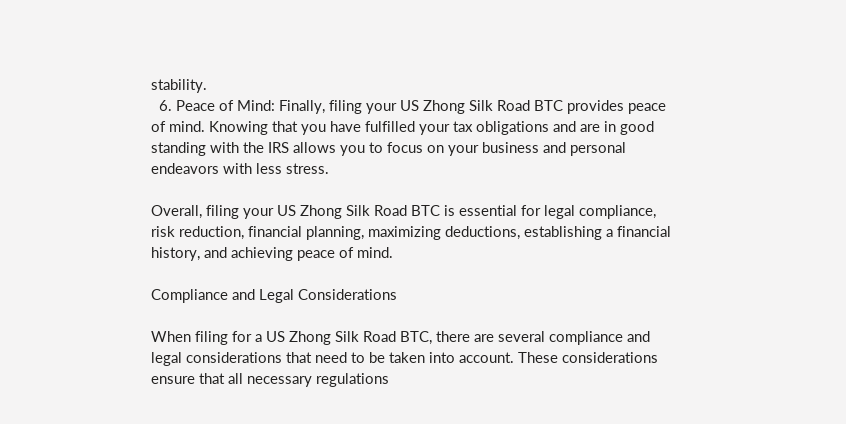stability.
  6. Peace of Mind: Finally, filing your US Zhong Silk Road BTC provides peace of mind. Knowing that you have fulfilled your tax obligations and are in good standing with the IRS allows you to focus on your business and personal endeavors with less stress.

Overall, filing your US Zhong Silk Road BTC is essential for legal compliance, risk reduction, financial planning, maximizing deductions, establishing a financial history, and achieving peace of mind.

Compliance and Legal Considerations

When filing for a US Zhong Silk Road BTC, there are several compliance and legal considerations that need to be taken into account. These considerations ensure that all necessary regulations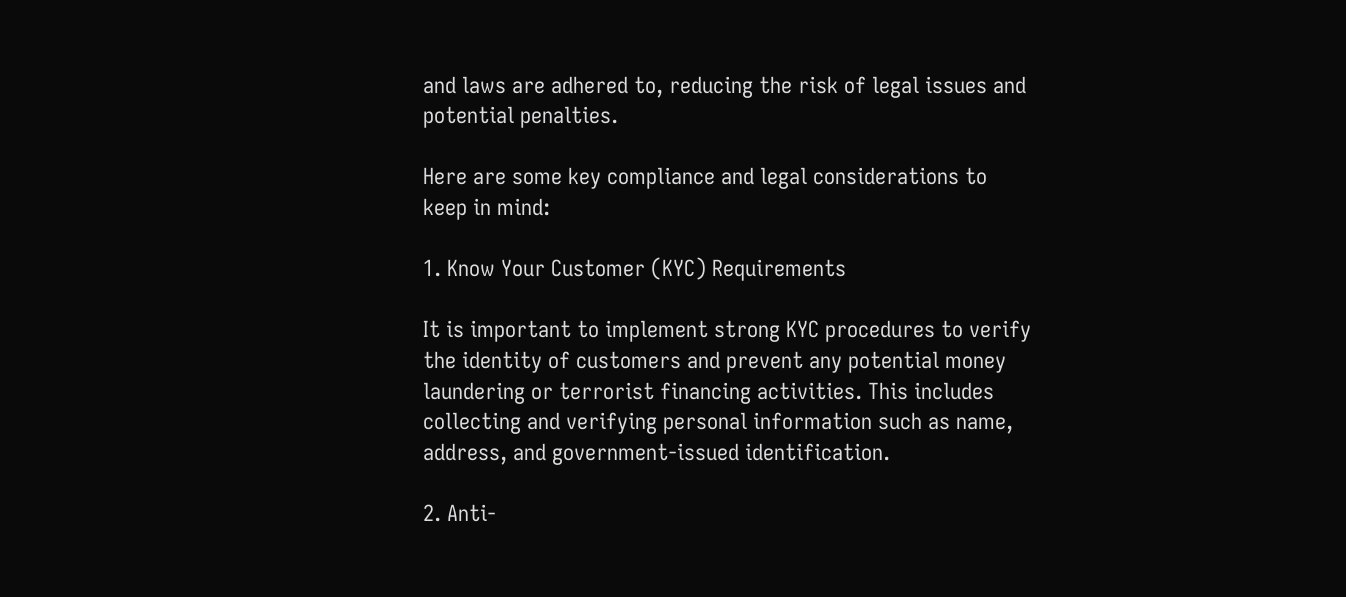and laws are adhered to, reducing the risk of legal issues and potential penalties.

Here are some key compliance and legal considerations to keep in mind:

1. Know Your Customer (KYC) Requirements

It is important to implement strong KYC procedures to verify the identity of customers and prevent any potential money laundering or terrorist financing activities. This includes collecting and verifying personal information such as name, address, and government-issued identification.

2. Anti-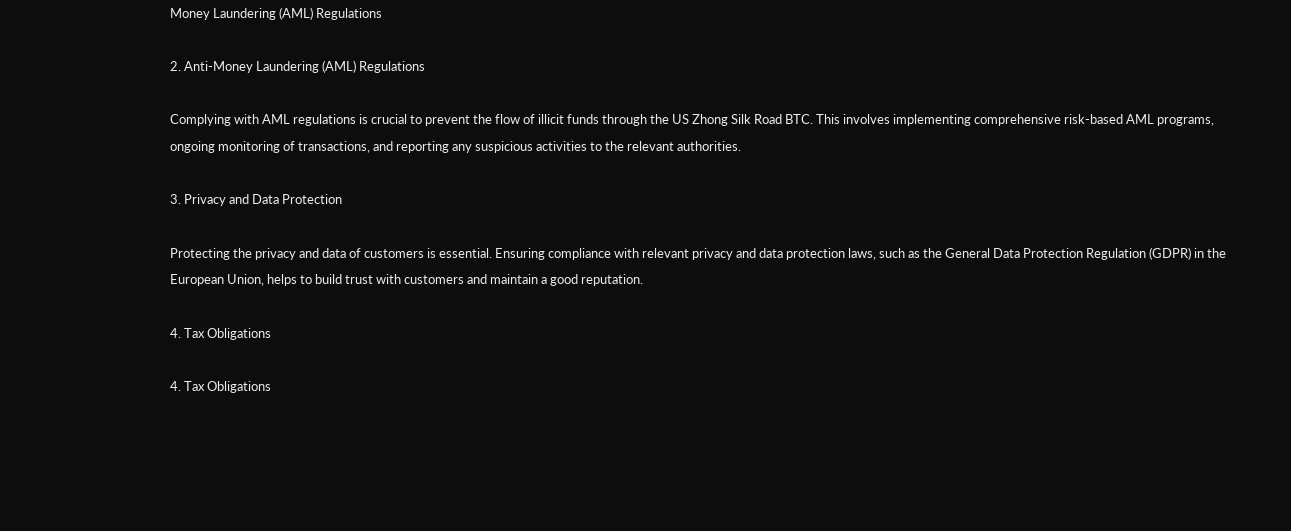Money Laundering (AML) Regulations

2. Anti-Money Laundering (AML) Regulations

Complying with AML regulations is crucial to prevent the flow of illicit funds through the US Zhong Silk Road BTC. This involves implementing comprehensive risk-based AML programs, ongoing monitoring of transactions, and reporting any suspicious activities to the relevant authorities.

3. Privacy and Data Protection

Protecting the privacy and data of customers is essential. Ensuring compliance with relevant privacy and data protection laws, such as the General Data Protection Regulation (GDPR) in the European Union, helps to build trust with customers and maintain a good reputation.

4. Tax Obligations

4. Tax Obligations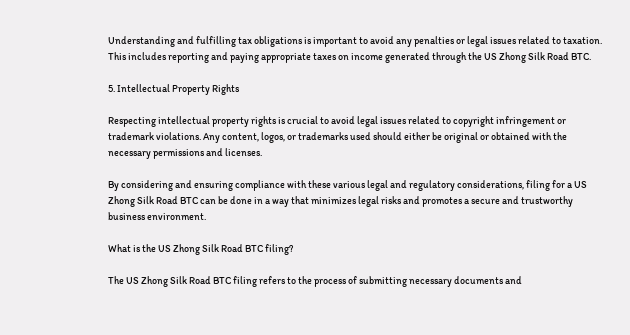Understanding and fulfilling tax obligations is important to avoid any penalties or legal issues related to taxation. This includes reporting and paying appropriate taxes on income generated through the US Zhong Silk Road BTC.

5. Intellectual Property Rights

Respecting intellectual property rights is crucial to avoid legal issues related to copyright infringement or trademark violations. Any content, logos, or trademarks used should either be original or obtained with the necessary permissions and licenses.

By considering and ensuring compliance with these various legal and regulatory considerations, filing for a US Zhong Silk Road BTC can be done in a way that minimizes legal risks and promotes a secure and trustworthy business environment.

What is the US Zhong Silk Road BTC filing?

The US Zhong Silk Road BTC filing refers to the process of submitting necessary documents and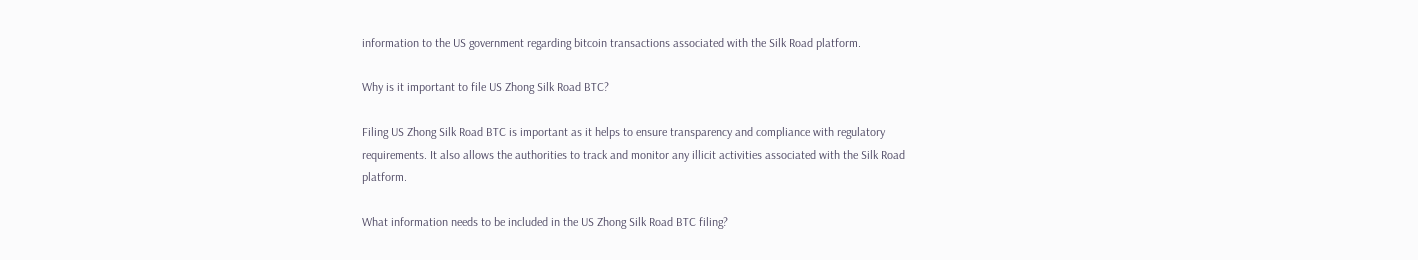information to the US government regarding bitcoin transactions associated with the Silk Road platform.

Why is it important to file US Zhong Silk Road BTC?

Filing US Zhong Silk Road BTC is important as it helps to ensure transparency and compliance with regulatory requirements. It also allows the authorities to track and monitor any illicit activities associated with the Silk Road platform.

What information needs to be included in the US Zhong Silk Road BTC filing?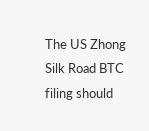The US Zhong Silk Road BTC filing should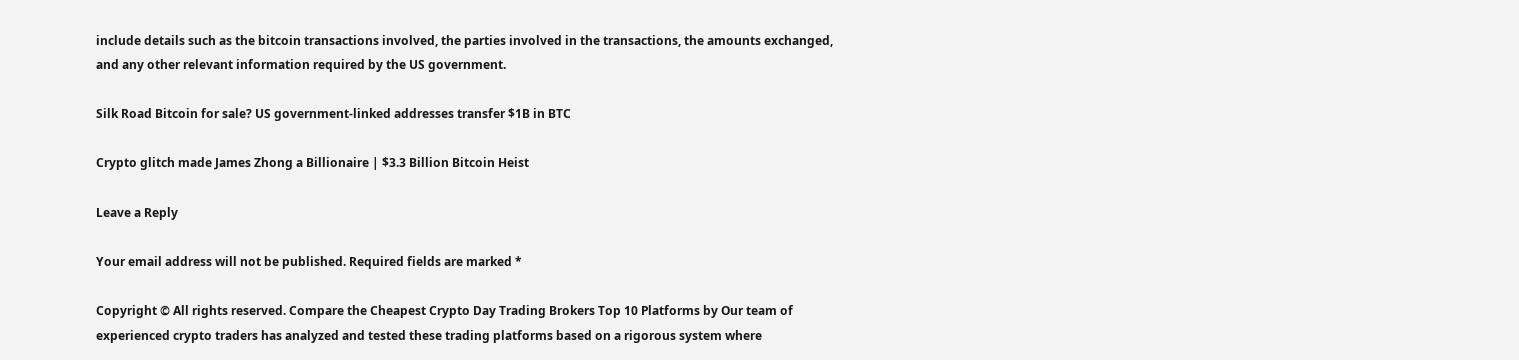include details such as the bitcoin transactions involved, the parties involved in the transactions, the amounts exchanged, and any other relevant information required by the US government.

Silk Road Bitcoin for sale? US government-linked addresses transfer $1B in BTC

Crypto glitch made James Zhong a Billionaire | $3.3 Billion Bitcoin Heist

Leave a Reply

Your email address will not be published. Required fields are marked *

Copyright © All rights reserved. Compare the Cheapest Crypto Day Trading Brokers Top 10 Platforms by Our team of experienced crypto traders has analyzed and tested these trading platforms based on a rigorous system where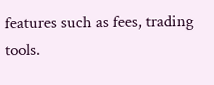features such as fees, trading tools.